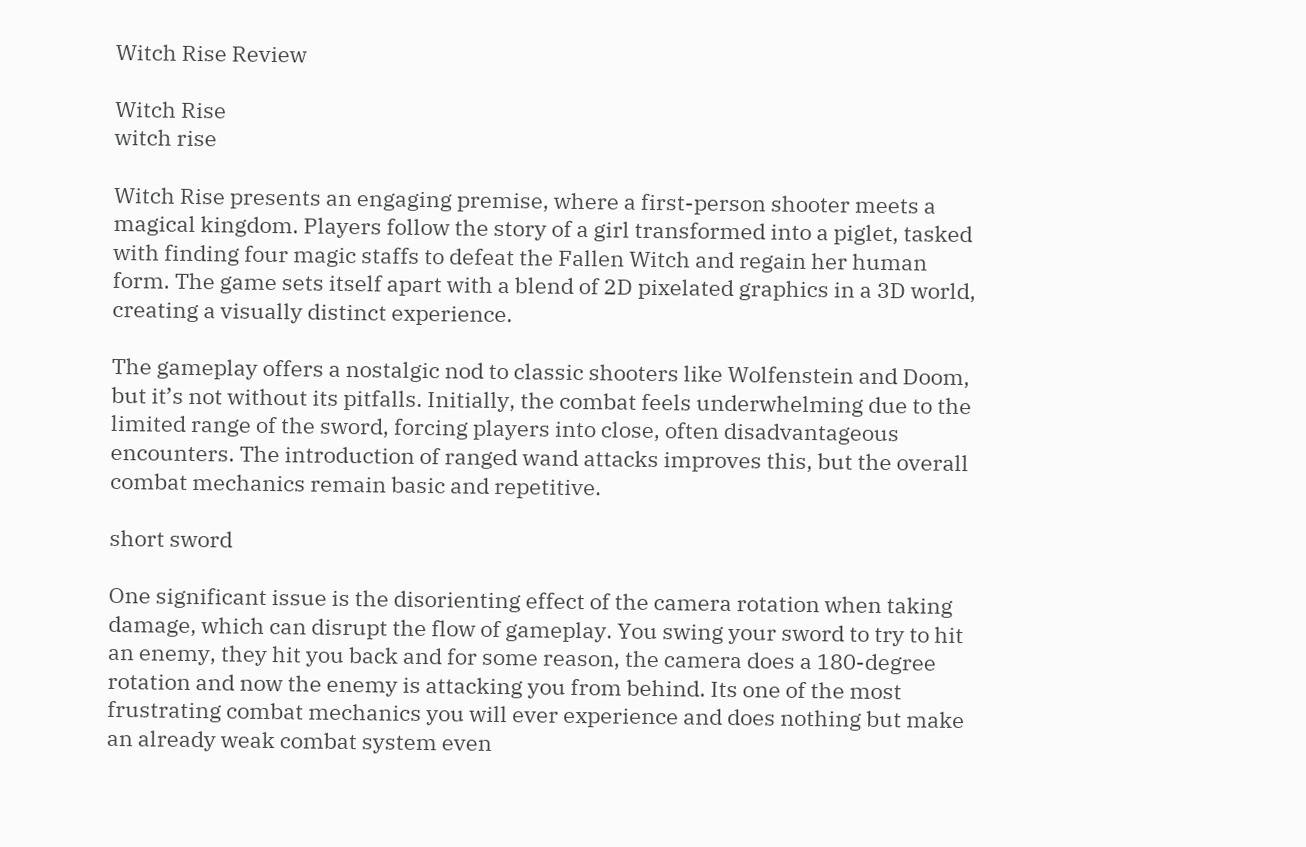Witch Rise Review

Witch Rise
witch rise

Witch Rise presents an engaging premise, where a first-person shooter meets a magical kingdom. Players follow the story of a girl transformed into a piglet, tasked with finding four magic staffs to defeat the Fallen Witch and regain her human form. The game sets itself apart with a blend of 2D pixelated graphics in a 3D world, creating a visually distinct experience.

The gameplay offers a nostalgic nod to classic shooters like Wolfenstein and Doom, but it’s not without its pitfalls. Initially, the combat feels underwhelming due to the limited range of the sword, forcing players into close, often disadvantageous encounters. The introduction of ranged wand attacks improves this, but the overall combat mechanics remain basic and repetitive.

short sword

One significant issue is the disorienting effect of the camera rotation when taking damage, which can disrupt the flow of gameplay. You swing your sword to try to hit an enemy, they hit you back and for some reason, the camera does a 180-degree rotation and now the enemy is attacking you from behind. Its one of the most frustrating combat mechanics you will ever experience and does nothing but make an already weak combat system even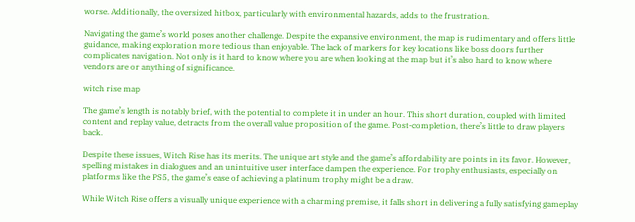worse. Additionally, the oversized hitbox, particularly with environmental hazards, adds to the frustration.

Navigating the game’s world poses another challenge. Despite the expansive environment, the map is rudimentary and offers little guidance, making exploration more tedious than enjoyable. The lack of markers for key locations like boss doors further complicates navigation. Not only is it hard to know where you are when looking at the map but it’s also hard to know where vendors are or anything of significance.

witch rise map

The game’s length is notably brief, with the potential to complete it in under an hour. This short duration, coupled with limited content and replay value, detracts from the overall value proposition of the game. Post-completion, there’s little to draw players back.

Despite these issues, Witch Rise has its merits. The unique art style and the game’s affordability are points in its favor. However, spelling mistakes in dialogues and an unintuitive user interface dampen the experience. For trophy enthusiasts, especially on platforms like the PS5, the game’s ease of achieving a platinum trophy might be a draw.

While Witch Rise offers a visually unique experience with a charming premise, it falls short in delivering a fully satisfying gameplay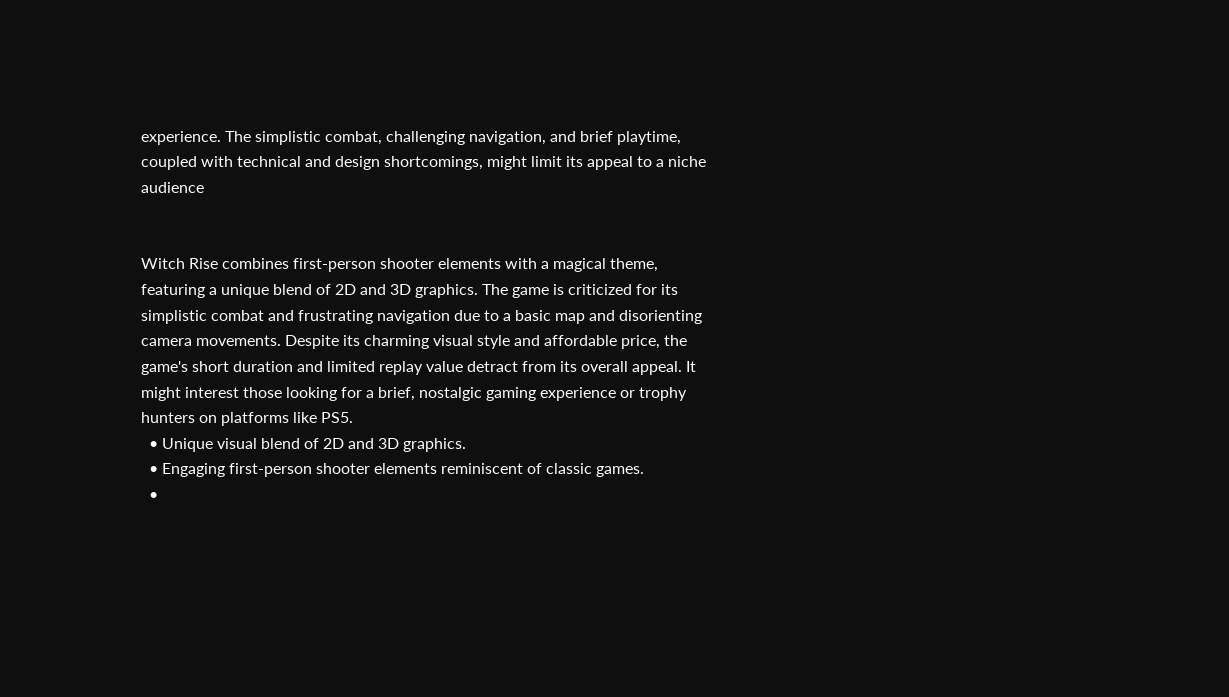experience. The simplistic combat, challenging navigation, and brief playtime, coupled with technical and design shortcomings, might limit its appeal to a niche audience


Witch Rise combines first-person shooter elements with a magical theme, featuring a unique blend of 2D and 3D graphics. The game is criticized for its simplistic combat and frustrating navigation due to a basic map and disorienting camera movements. Despite its charming visual style and affordable price, the game's short duration and limited replay value detract from its overall appeal. It might interest those looking for a brief, nostalgic gaming experience or trophy hunters on platforms like PS5.
  • Unique visual blend of 2D and 3D graphics.
  • Engaging first-person shooter elements reminiscent of classic games.
  •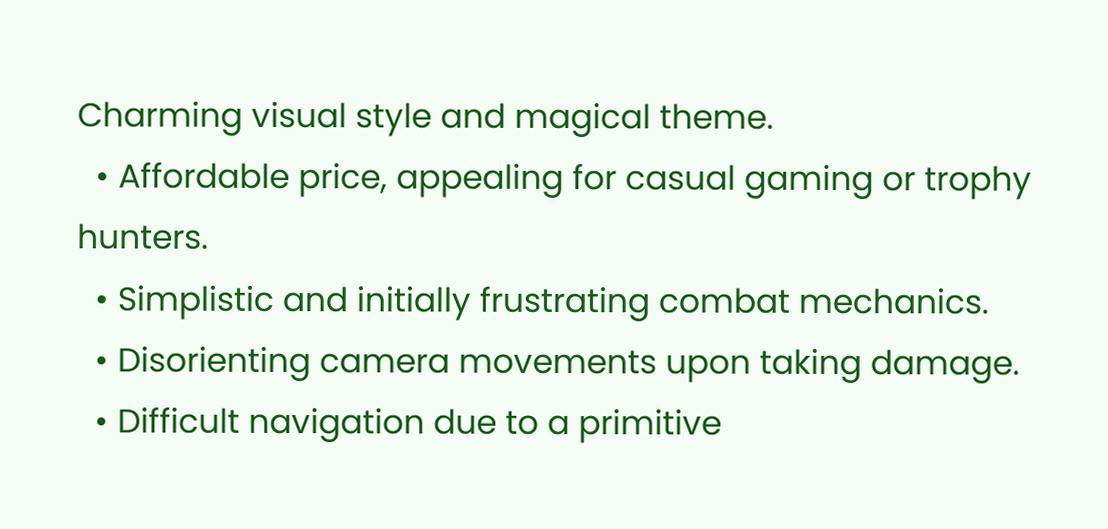Charming visual style and magical theme.
  • Affordable price, appealing for casual gaming or trophy hunters.
  • Simplistic and initially frustrating combat mechanics.
  • Disorienting camera movements upon taking damage.
  • Difficult navigation due to a primitive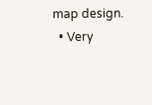map design.
  • Very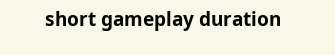short gameplay duration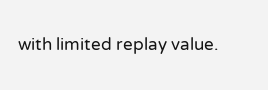with limited replay value.